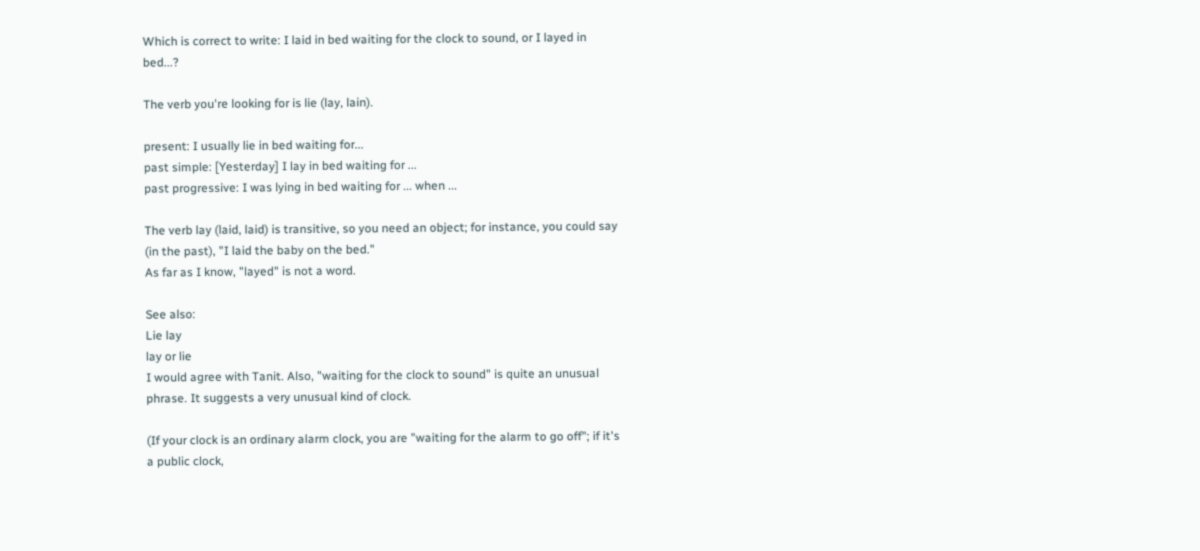Which is correct to write: I laid in bed waiting for the clock to sound, or I layed in bed...?

The verb you're looking for is lie (lay, lain).

present: I usually lie in bed waiting for...
past simple: [Yesterday] I lay in bed waiting for ...
past progressive: I was lying in bed waiting for ... when ...

The verb lay (laid, laid) is transitive, so you need an object; for instance, you could say (in the past), "I laid the baby on the bed."
As far as I know, "layed" is not a word.

See also:
Lie lay
lay or lie
I would agree with Tanit. Also, "waiting for the clock to sound" is quite an unusual phrase. It suggests a very unusual kind of clock.

(If your clock is an ordinary alarm clock, you are "waiting for the alarm to go off"; if it's a public clock,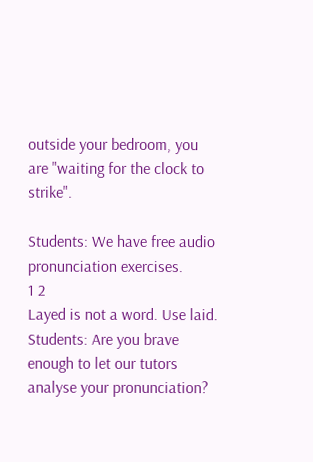outside your bedroom, you are "waiting for the clock to strike".

Students: We have free audio pronunciation exercises.
1 2
Layed is not a word. Use laid.
Students: Are you brave enough to let our tutors analyse your pronunciation?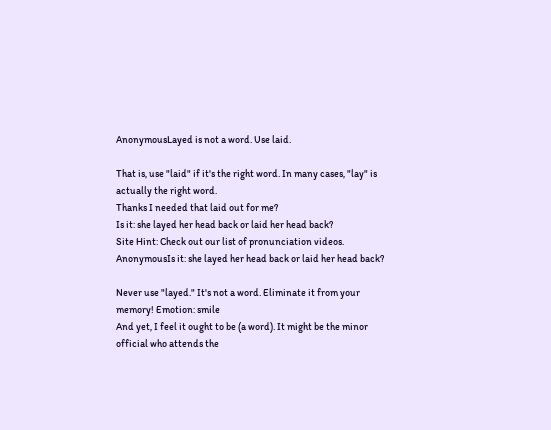AnonymousLayed is not a word. Use laid.

That is, use "laid" if it's the right word. In many cases, "lay" is actually the right word.
Thanks I needed that laid out for me?
Is it: she layed her head back or laid her head back?
Site Hint: Check out our list of pronunciation videos.
AnonymousIs it: she layed her head back or laid her head back?

Never use "layed." It's not a word. Eliminate it from your memory! Emotion: smile
And yet, I feel it ought to be (a word). It might be the minor official who attends the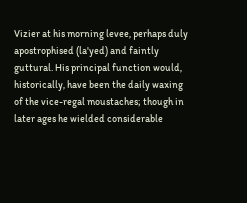Vizier at his morning levee, perhaps duly apostrophised (la'yed) and faintly guttural. His principal function would, historically, have been the daily waxing of the vice-regal moustaches; though in later ages he wielded considerable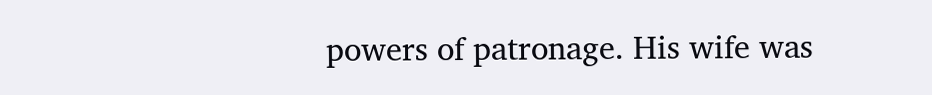powers of patronage. His wife was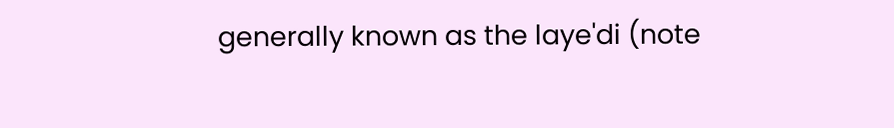generally known as the laye'di (note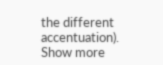the different accentuation).
Show more